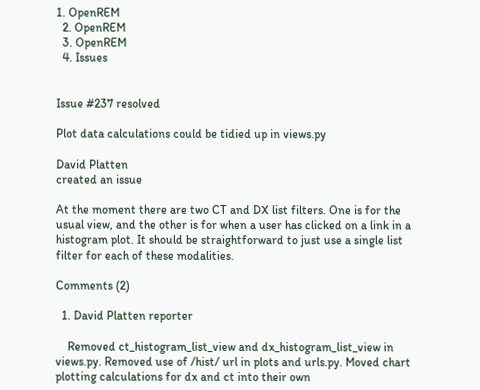1. OpenREM
  2. OpenREM
  3. OpenREM
  4. Issues


Issue #237 resolved

Plot data calculations could be tidied up in views.py

David Platten
created an issue

At the moment there are two CT and DX list filters. One is for the usual view, and the other is for when a user has clicked on a link in a histogram plot. It should be straightforward to just use a single list filter for each of these modalities.

Comments (2)

  1. David Platten reporter

    Removed ct_histogram_list_view and dx_histogram_list_view in views.py. Removed use of /hist/ url in plots and urls.py. Moved chart plotting calculations for dx and ct into their own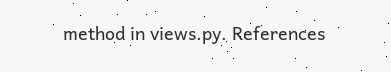method in views.py. References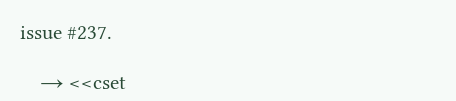issue #237.

    → <<cset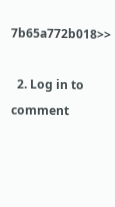7b65a772b018>>

  2. Log in to comment